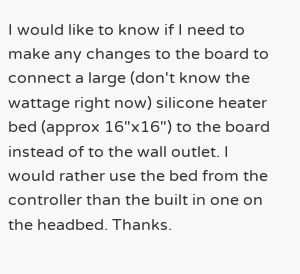I would like to know if I need to make any changes to the board to connect a large (don't know the wattage right now) silicone heater bed (approx 16"x16") to the board instead of to the wall outlet. I would rather use the bed from the controller than the built in one on the headbed. Thanks.